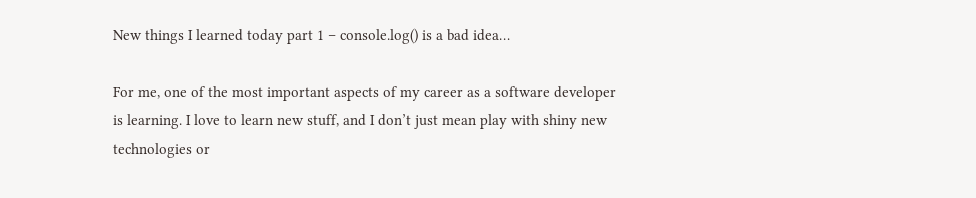New things I learned today part 1 – console.log() is a bad idea…

For me, one of the most important aspects of my career as a software developer is learning. I love to learn new stuff, and I don’t just mean play with shiny new technologies or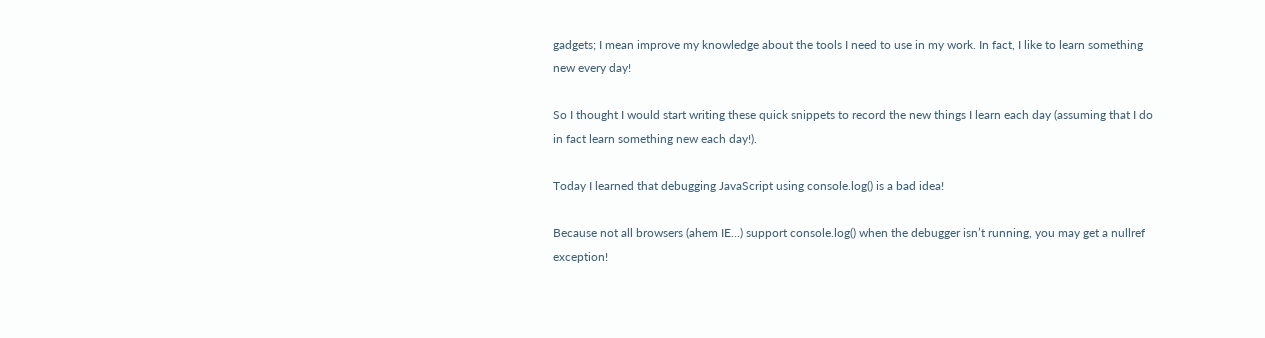gadgets; I mean improve my knowledge about the tools I need to use in my work. In fact, I like to learn something new every day!

So I thought I would start writing these quick snippets to record the new things I learn each day (assuming that I do in fact learn something new each day!).

Today I learned that debugging JavaScript using console.log() is a bad idea!

Because not all browsers (ahem IE…) support console.log() when the debugger isn’t running, you may get a nullref exception!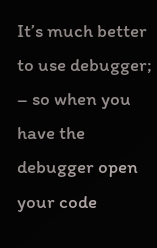It’s much better to use debugger; – so when you have the debugger open your code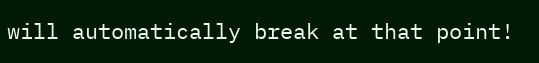will automatically break at that point!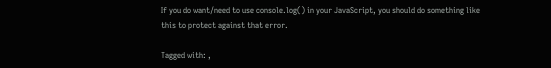If you do want/need to use console.log() in your JavaScript, you should do something like this to protect against that error.

Tagged with: ,